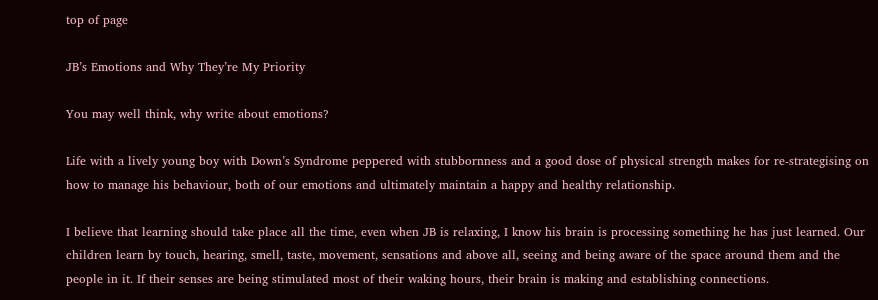top of page

JB’s Emotions and Why They’re My Priority

You may well think, why write about emotions?

Life with a lively young boy with Down’s Syndrome peppered with stubbornness and a good dose of physical strength makes for re-strategising on how to manage his behaviour, both of our emotions and ultimately maintain a happy and healthy relationship.

I believe that learning should take place all the time, even when JB is relaxing, I know his brain is processing something he has just learned. Our children learn by touch, hearing, smell, taste, movement, sensations and above all, seeing and being aware of the space around them and the people in it. If their senses are being stimulated most of their waking hours, their brain is making and establishing connections.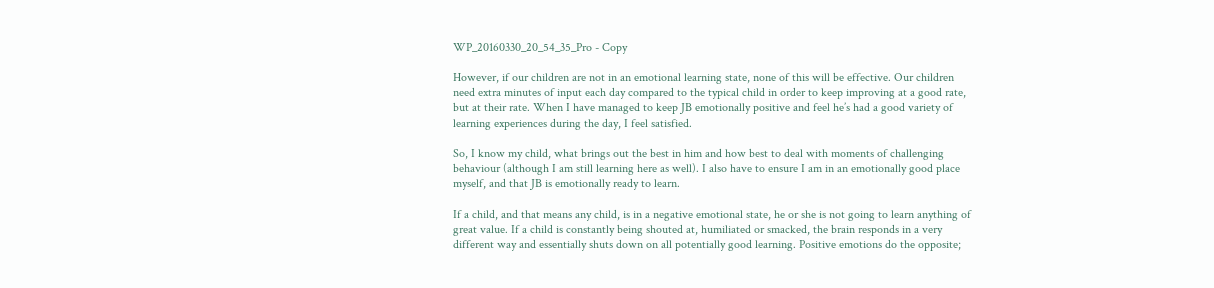WP_20160330_20_54_35_Pro - Copy

However, if our children are not in an emotional learning state, none of this will be effective. Our children need extra minutes of input each day compared to the typical child in order to keep improving at a good rate, but at their rate. When I have managed to keep JB emotionally positive and feel he’s had a good variety of learning experiences during the day, I feel satisfied.

So, I know my child, what brings out the best in him and how best to deal with moments of challenging behaviour (although I am still learning here as well). I also have to ensure I am in an emotionally good place myself, and that JB is emotionally ready to learn.

If a child, and that means any child, is in a negative emotional state, he or she is not going to learn anything of great value. If a child is constantly being shouted at, humiliated or smacked, the brain responds in a very different way and essentially shuts down on all potentially good learning. Positive emotions do the opposite;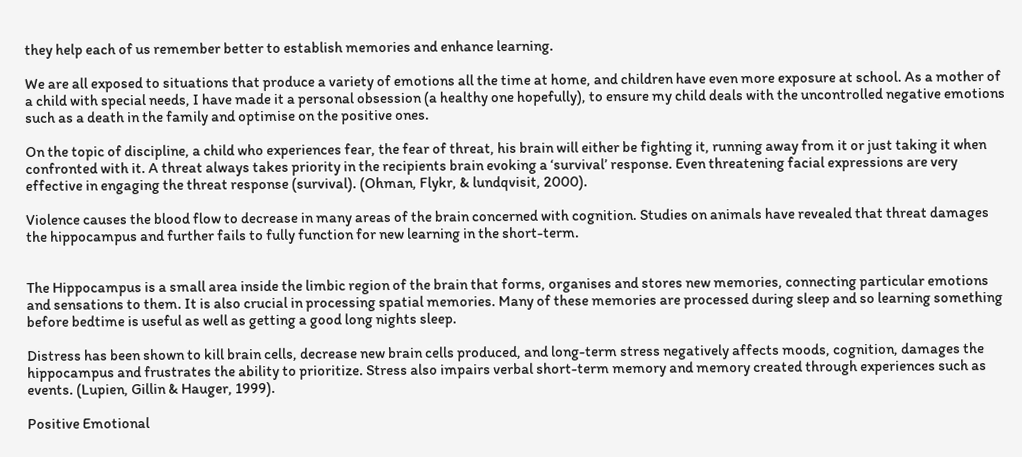they help each of us remember better to establish memories and enhance learning.

We are all exposed to situations that produce a variety of emotions all the time at home, and children have even more exposure at school. As a mother of a child with special needs, I have made it a personal obsession (a healthy one hopefully), to ensure my child deals with the uncontrolled negative emotions such as a death in the family and optimise on the positive ones.

On the topic of discipline, a child who experiences fear, the fear of threat, his brain will either be fighting it, running away from it or just taking it when confronted with it. A threat always takes priority in the recipients brain evoking a ‘survival’ response. Even threatening facial expressions are very effective in engaging the threat response (survival). (Ohman, Flykr, & lundqvisit, 2000).

Violence causes the blood flow to decrease in many areas of the brain concerned with cognition. Studies on animals have revealed that threat damages the hippocampus and further fails to fully function for new learning in the short-term.


The Hippocampus is a small area inside the limbic region of the brain that forms, organises and stores new memories, connecting particular emotions and sensations to them. It is also crucial in processing spatial memories. Many of these memories are processed during sleep and so learning something before bedtime is useful as well as getting a good long nights sleep.

Distress has been shown to kill brain cells, decrease new brain cells produced, and long-term stress negatively affects moods, cognition, damages the hippocampus and frustrates the ability to prioritize. Stress also impairs verbal short-term memory and memory created through experiences such as events. (Lupien, Gillin & Hauger, 1999).

Positive Emotional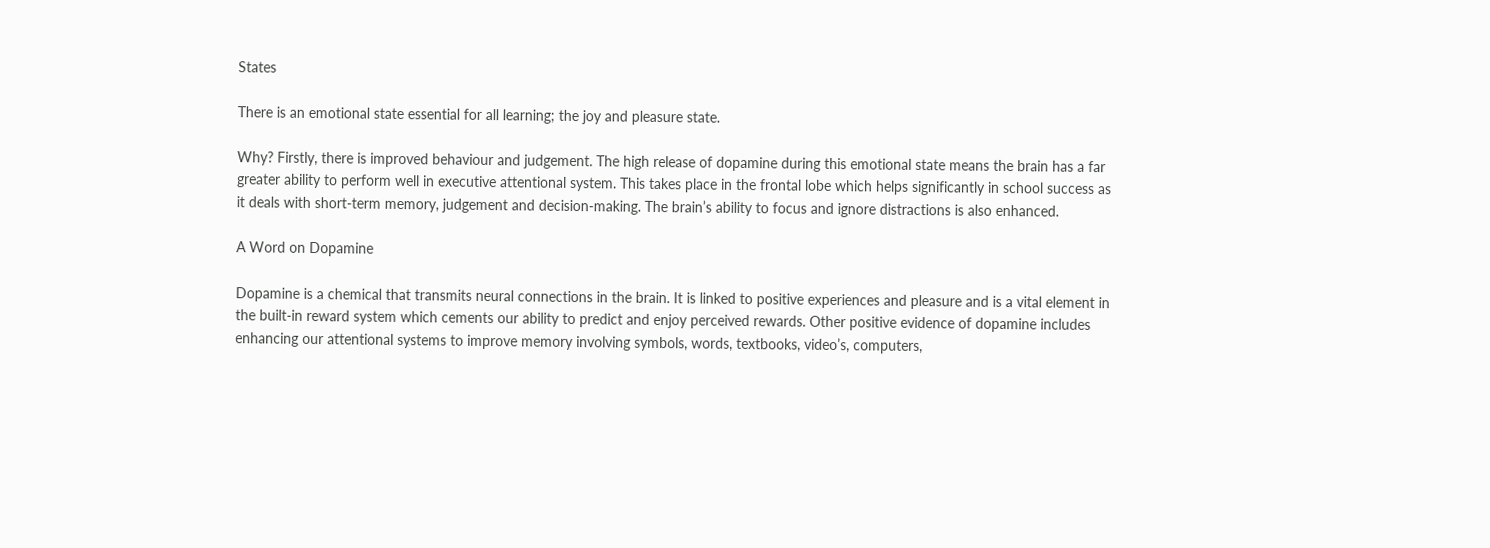States

There is an emotional state essential for all learning; the joy and pleasure state.

Why? Firstly, there is improved behaviour and judgement. The high release of dopamine during this emotional state means the brain has a far greater ability to perform well in executive attentional system. This takes place in the frontal lobe which helps significantly in school success as it deals with short-term memory, judgement and decision-making. The brain’s ability to focus and ignore distractions is also enhanced.

A Word on Dopamine

Dopamine is a chemical that transmits neural connections in the brain. It is linked to positive experiences and pleasure and is a vital element in the built-in reward system which cements our ability to predict and enjoy perceived rewards. Other positive evidence of dopamine includes enhancing our attentional systems to improve memory involving symbols, words, textbooks, video’s, computers,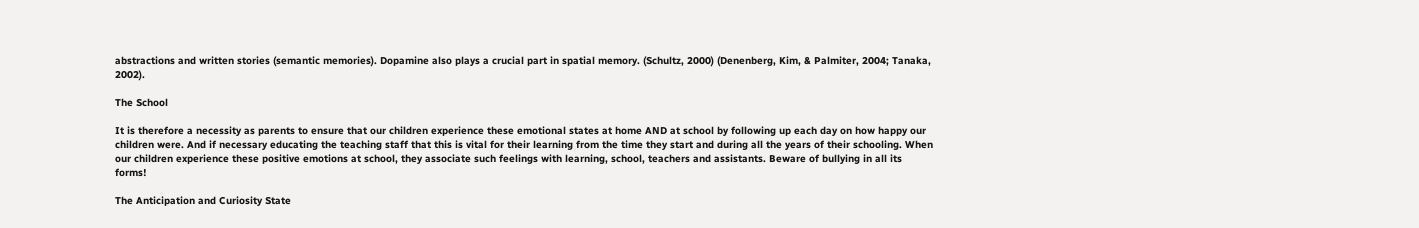abstractions and written stories (semantic memories). Dopamine also plays a crucial part in spatial memory. (Schultz, 2000) (Denenberg, Kim, & Palmiter, 2004; Tanaka, 2002).

The School

It is therefore a necessity as parents to ensure that our children experience these emotional states at home AND at school by following up each day on how happy our children were. And if necessary educating the teaching staff that this is vital for their learning from the time they start and during all the years of their schooling. When our children experience these positive emotions at school, they associate such feelings with learning, school, teachers and assistants. Beware of bullying in all its forms!

The Anticipation and Curiosity State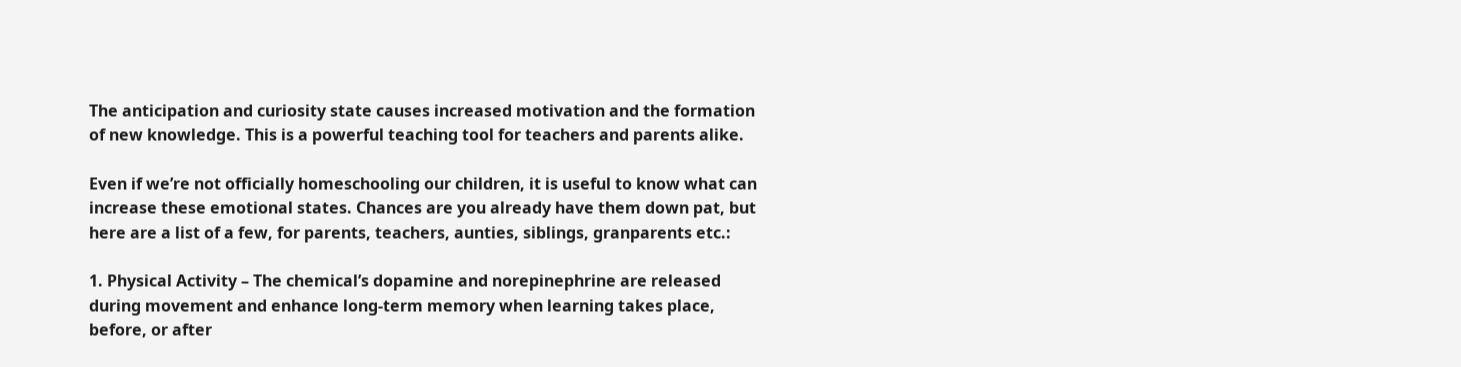The anticipation and curiosity state causes increased motivation and the formation of new knowledge. This is a powerful teaching tool for teachers and parents alike.

Even if we’re not officially homeschooling our children, it is useful to know what can increase these emotional states. Chances are you already have them down pat, but here are a list of a few, for parents, teachers, aunties, siblings, granparents etc.:

1. Physical Activity – The chemical’s dopamine and norepinephrine are released during movement and enhance long-term memory when learning takes place, before, or after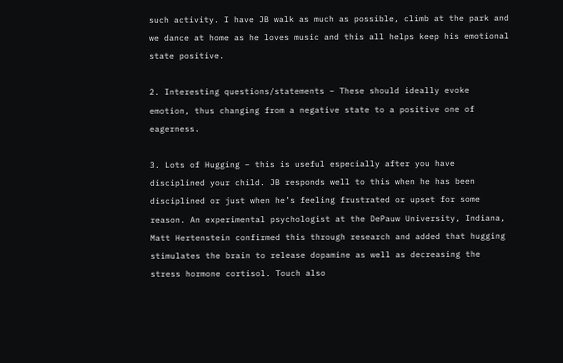such activity. I have JB walk as much as possible, climb at the park and we dance at home as he loves music and this all helps keep his emotional state positive.

2. Interesting questions/statements – These should ideally evoke emotion, thus changing from a negative state to a positive one of eagerness.

3. Lots of Hugging – this is useful especially after you have disciplined your child. JB responds well to this when he has been disciplined or just when he’s feeling frustrated or upset for some reason. An experimental psychologist at the DePauw University, Indiana, Matt Hertenstein confirmed this through research and added that hugging stimulates the brain to release dopamine as well as decreasing the stress hormone cortisol. Touch also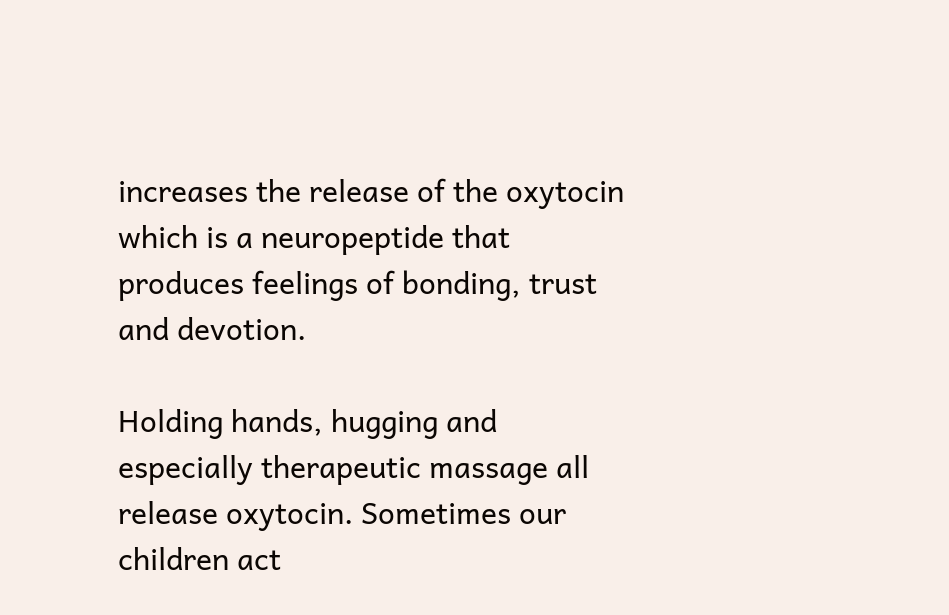increases the release of the oxytocin which is a neuropeptide that produces feelings of bonding, trust and devotion.

Holding hands, hugging and especially therapeutic massage all release oxytocin. Sometimes our children act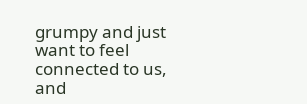grumpy and just want to feel connected to us, and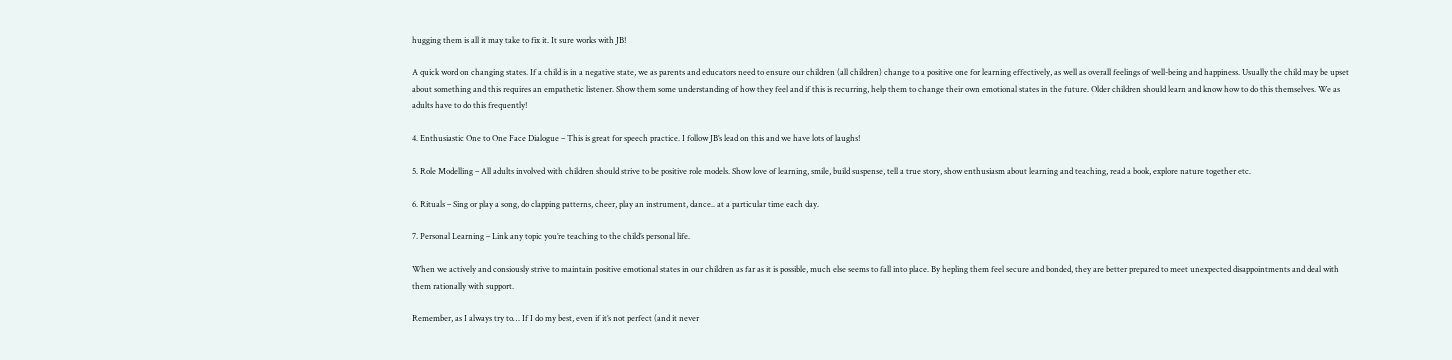hugging them is all it may take to fix it. It sure works with JB!

A quick word on changing states. If a child is in a negative state, we as parents and educators need to ensure our children (all children) change to a positive one for learning effectively, as well as overall feelings of well-being and happiness. Usually the child may be upset about something and this requires an empathetic listener. Show them some understanding of how they feel and if this is recurring, help them to change their own emotional states in the future. Older children should learn and know how to do this themselves. We as adults have to do this frequently!

4. Enthusiastic One to One Face Dialogue – This is great for speech practice. I follow JB’s lead on this and we have lots of laughs!

5. Role Modelling – All adults involved with children should strive to be positive role models. Show love of learning, smile, build suspense, tell a true story, show enthusiasm about learning and teaching, read a book, explore nature together etc.

6. Rituals – Sing or play a song, do clapping patterns, cheer, play an instrument, dance.. at a particular time each day.

7. Personal Learning – Link any topic you’re teaching to the child’s personal life.

When we actively and consiously strive to maintain positive emotional states in our children as far as it is possible, much else seems to fall into place. By hepling them feel secure and bonded, they are better prepared to meet unexpected disappointments and deal with them rationally with support.

Remember, as I always try to… If I do my best, even if it’s not perfect (and it never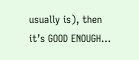usually is), then it’s GOOD ENOUGH…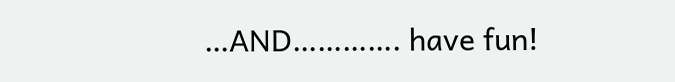…AND…………. have fun!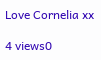Love Cornelia xx

4 views0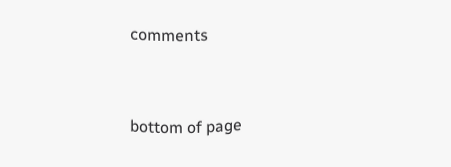comments


bottom of page